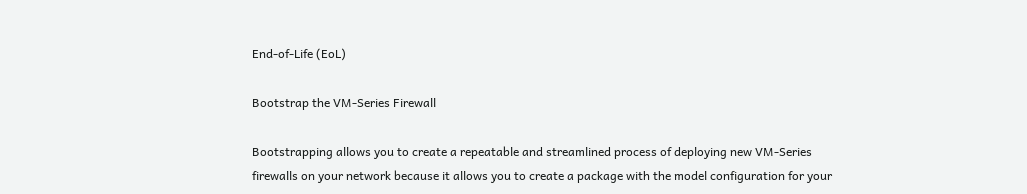End-of-Life (EoL)

Bootstrap the VM-Series Firewall

Bootstrapping allows you to create a repeatable and streamlined process of deploying new VM-Series firewalls on your network because it allows you to create a package with the model configuration for your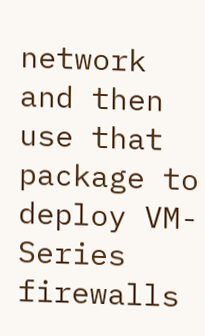network and then use that package to deploy VM-Series firewalls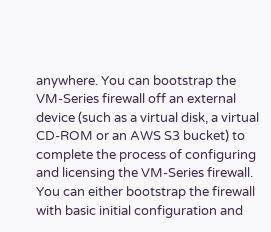anywhere. You can bootstrap the VM-Series firewall off an external device (such as a virtual disk, a virtual CD-ROM or an AWS S3 bucket) to complete the process of configuring and licensing the VM-Series firewall. You can either bootstrap the firewall with basic initial configuration and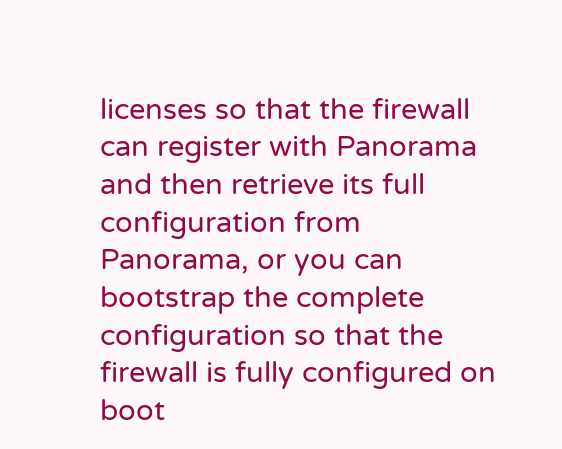licenses so that the firewall can register with Panorama and then retrieve its full configuration from Panorama, or you can bootstrap the complete configuration so that the firewall is fully configured on boot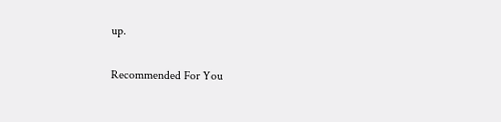up.

Recommended For You